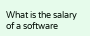What is the salary of a software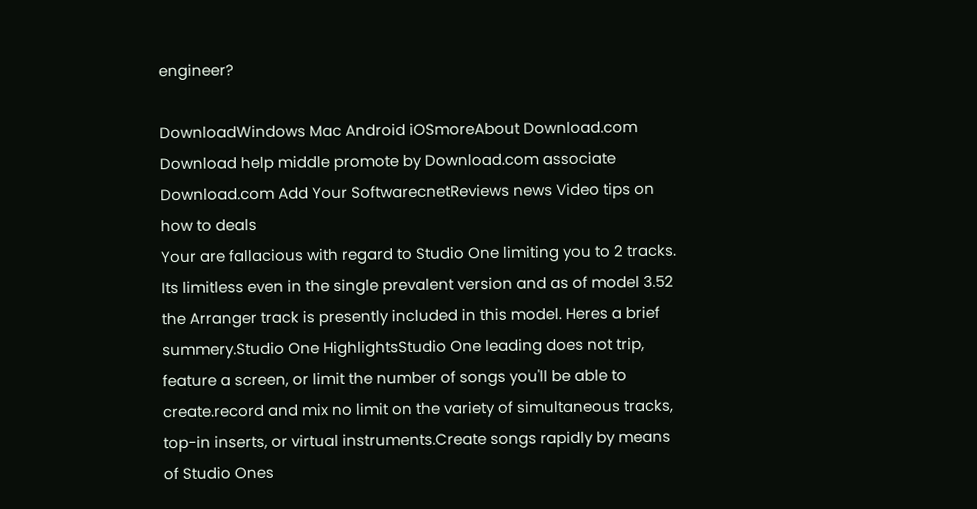engineer?

DownloadWindows Mac Android iOSmoreAbout Download.com Download help middle promote by Download.com associate Download.com Add Your SoftwarecnetReviews news Video tips on how to deals
Your are fallacious with regard to Studio One limiting you to 2 tracks. Its limitless even in the single prevalent version and as of model 3.52 the Arranger track is presently included in this model. Heres a brief summery.Studio One HighlightsStudio One leading does not trip, feature a screen, or limit the number of songs you'll be able to create.record and mix no limit on the variety of simultaneous tracks, top-in inserts, or virtual instruments.Create songs rapidly by means of Studio Ones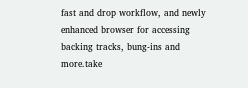fast and drop workflow, and newly enhanced browser for accessing backing tracks, bung-ins and more.take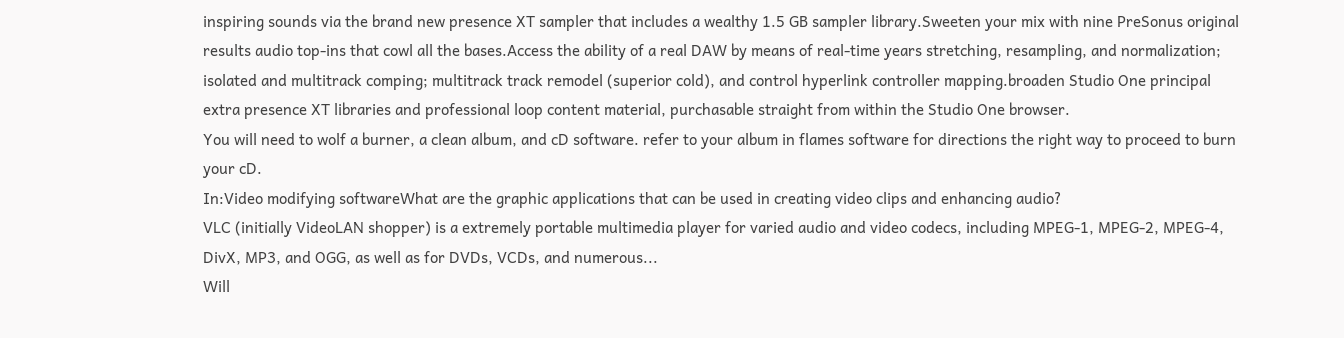inspiring sounds via the brand new presence XT sampler that includes a wealthy 1.5 GB sampler library.Sweeten your mix with nine PreSonus original results audio top-ins that cowl all the bases.Access the ability of a real DAW by means of real-time years stretching, resampling, and normalization; isolated and multitrack comping; multitrack track remodel (superior cold), and control hyperlink controller mapping.broaden Studio One principal extra presence XT libraries and professional loop content material, purchasable straight from within the Studio One browser.
You will need to wolf a burner, a clean album, and cD software. refer to your album in flames software for directions the right way to proceed to burn your cD.
In:Video modifying softwareWhat are the graphic applications that can be used in creating video clips and enhancing audio?
VLC (initially VideoLAN shopper) is a extremely portable multimedia player for varied audio and video codecs, including MPEG-1, MPEG-2, MPEG-4, DivX, MP3, and OGG, as well as for DVDs, VCDs, and numerous...
Will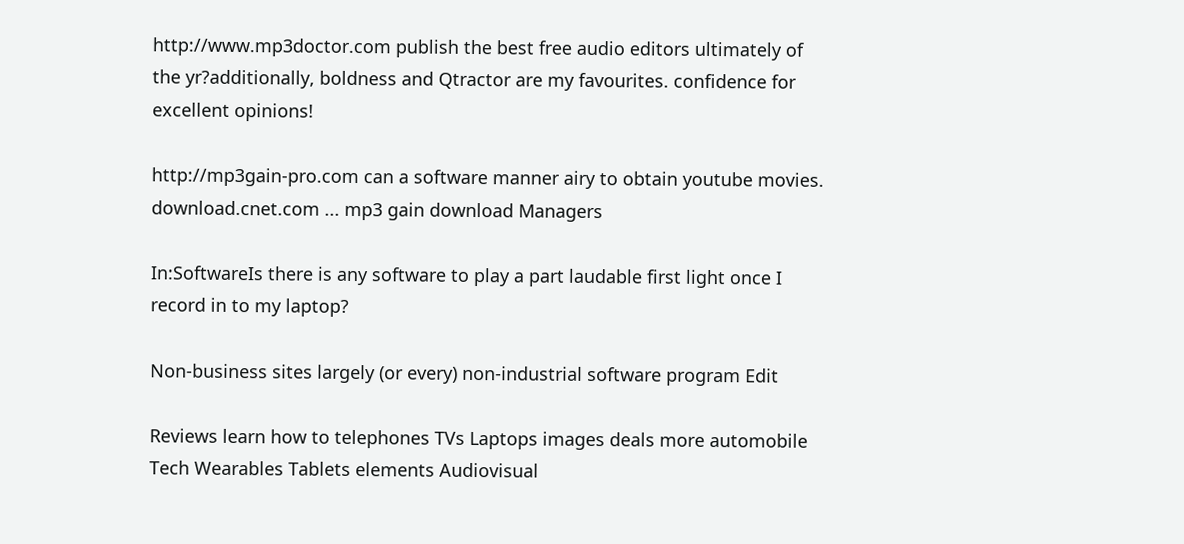http://www.mp3doctor.com publish the best free audio editors ultimately of the yr?additionally, boldness and Qtractor are my favourites. confidence for excellent opinions!

http://mp3gain-pro.com can a software manner airy to obtain youtube movies. download.cnet.com ... mp3 gain download Managers

In:SoftwareIs there is any software to play a part laudable first light once I record in to my laptop?

Non-business sites largely (or every) non-industrial software program Edit

Reviews learn how to telephones TVs Laptops images deals more automobile Tech Wearables Tablets elements Audiovisual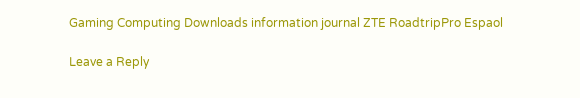Gaming Computing Downloads information journal ZTE RoadtripPro Espaol

Leave a Reply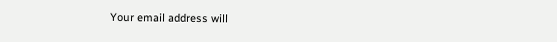Your email address will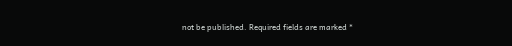not be published. Required fields are marked *